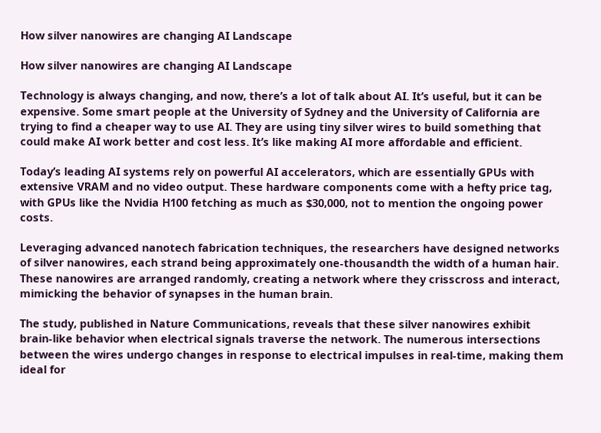How silver nanowires are changing AI Landscape

How silver nanowires are changing AI Landscape

Technology is always changing, and now, there’s a lot of talk about AI. It’s useful, but it can be expensive. Some smart people at the University of Sydney and the University of California are trying to find a cheaper way to use AI. They are using tiny silver wires to build something that could make AI work better and cost less. It’s like making AI more affordable and efficient.

Today’s leading AI systems rely on powerful AI accelerators, which are essentially GPUs with extensive VRAM and no video output. These hardware components come with a hefty price tag, with GPUs like the Nvidia H100 fetching as much as $30,000, not to mention the ongoing power costs.

Leveraging advanced nanotech fabrication techniques, the researchers have designed networks of silver nanowires, each strand being approximately one-thousandth the width of a human hair. These nanowires are arranged randomly, creating a network where they crisscross and interact, mimicking the behavior of synapses in the human brain.

The study, published in Nature Communications, reveals that these silver nanowires exhibit brain-like behavior when electrical signals traverse the network. The numerous intersections between the wires undergo changes in response to electrical impulses in real-time, making them ideal for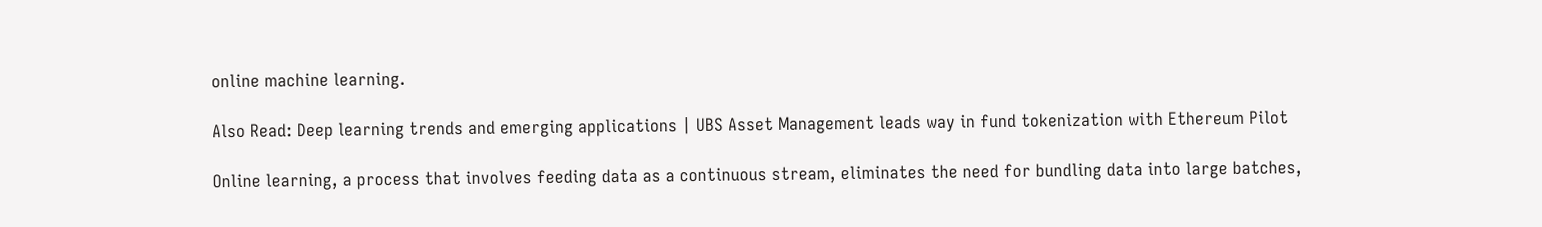online machine learning.

Also Read: Deep learning trends and emerging applications | UBS Asset Management leads way in fund tokenization with Ethereum Pilot

Online learning, a process that involves feeding data as a continuous stream, eliminates the need for bundling data into large batches,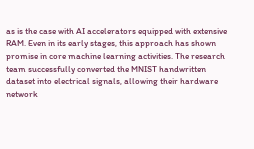as is the case with AI accelerators equipped with extensive RAM. Even in its early stages, this approach has shown promise in core machine learning activities. The research team successfully converted the MNIST handwritten dataset into electrical signals, allowing their hardware network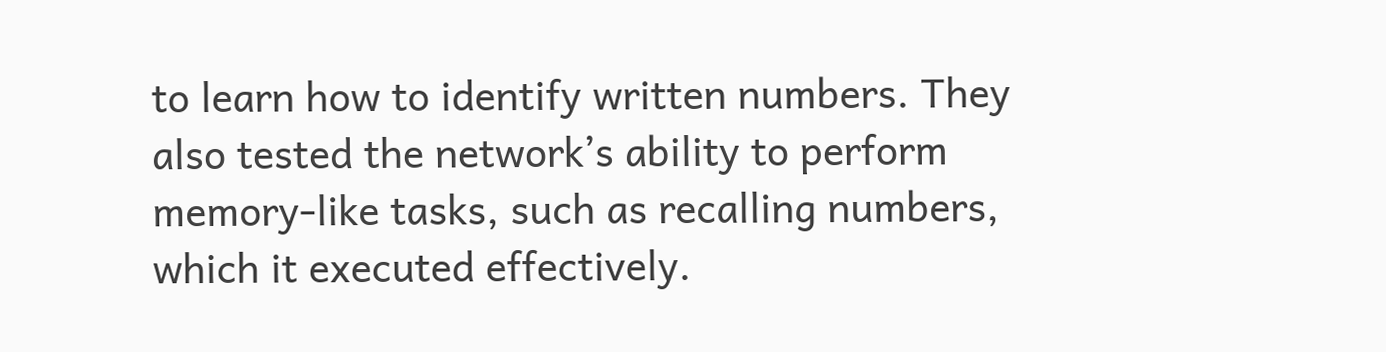to learn how to identify written numbers. They also tested the network’s ability to perform memory-like tasks, such as recalling numbers, which it executed effectively.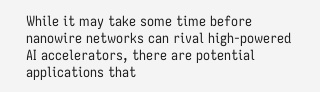While it may take some time before nanowire networks can rival high-powered AI accelerators, there are potential applications that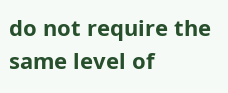do not require the same level of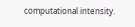computational intensity.